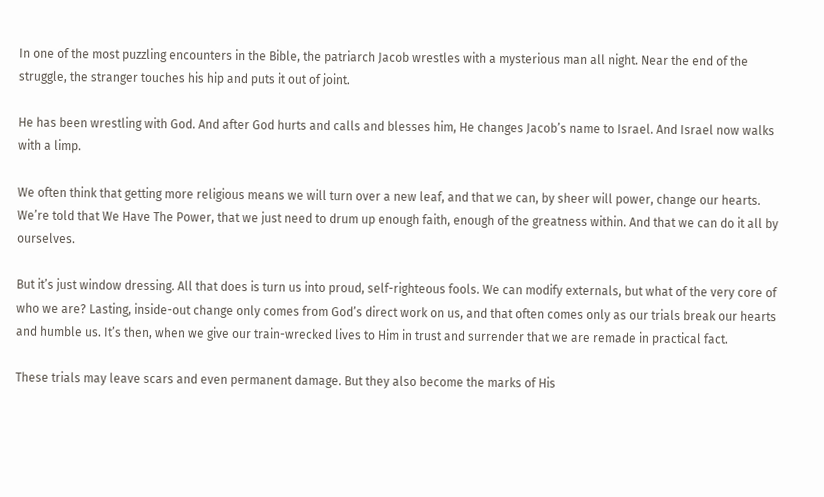In one of the most puzzling encounters in the Bible, the patriarch Jacob wrestles with a mysterious man all night. Near the end of the struggle, the stranger touches his hip and puts it out of joint.

He has been wrestling with God. And after God hurts and calls and blesses him, He changes Jacob’s name to Israel. And Israel now walks with a limp.

We often think that getting more religious means we will turn over a new leaf, and that we can, by sheer will power, change our hearts. We’re told that We Have The Power, that we just need to drum up enough faith, enough of the greatness within. And that we can do it all by ourselves.

But it’s just window dressing. All that does is turn us into proud, self-righteous fools. We can modify externals, but what of the very core of who we are? Lasting, inside-out change only comes from God’s direct work on us, and that often comes only as our trials break our hearts and humble us. It’s then, when we give our train-wrecked lives to Him in trust and surrender that we are remade in practical fact.

These trials may leave scars and even permanent damage. But they also become the marks of His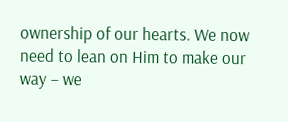ownership of our hearts. We now need to lean on Him to make our way – we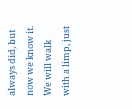always did, but now we know it. We will walk with a limp, just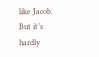like Jacob. But it’s hardly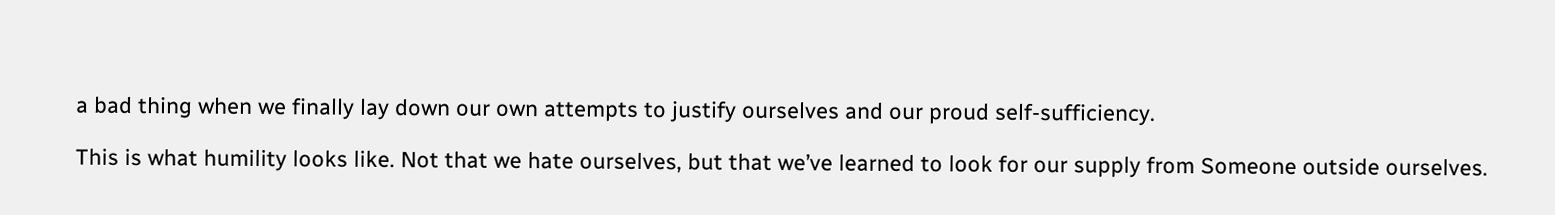a bad thing when we finally lay down our own attempts to justify ourselves and our proud self-sufficiency.

This is what humility looks like. Not that we hate ourselves, but that we’ve learned to look for our supply from Someone outside ourselves.